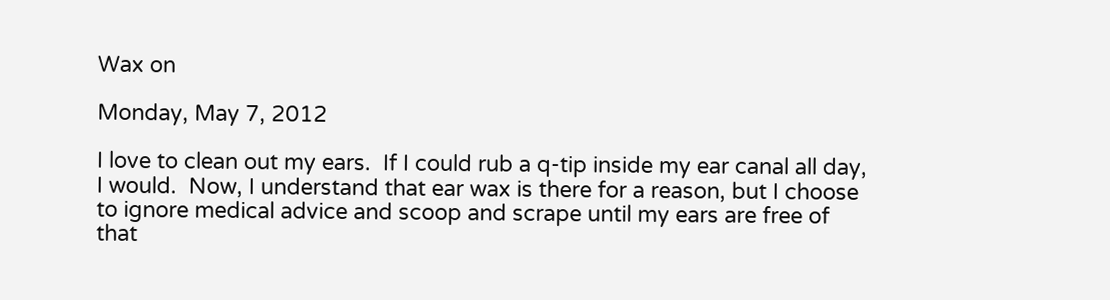Wax on

Monday, May 7, 2012

I love to clean out my ears.  If I could rub a q-tip inside my ear canal all day, I would.  Now, I understand that ear wax is there for a reason, but I choose to ignore medical advice and scoop and scrape until my ears are free of that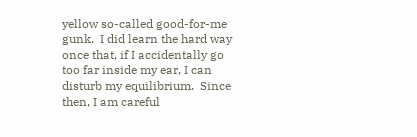yellow so-called good-for-me gunk.  I did learn the hard way once that, if I accidentally go too far inside my ear, I can disturb my equilibrium.  Since then, I am careful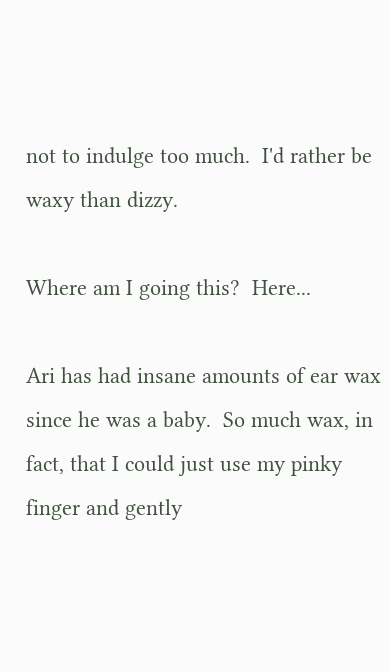not to indulge too much.  I'd rather be waxy than dizzy.

Where am I going this?  Here...

Ari has had insane amounts of ear wax since he was a baby.  So much wax, in fact, that I could just use my pinky finger and gently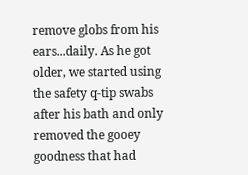remove globs from his ears...daily. As he got older, we started using the safety q-tip swabs after his bath and only removed the gooey goodness that had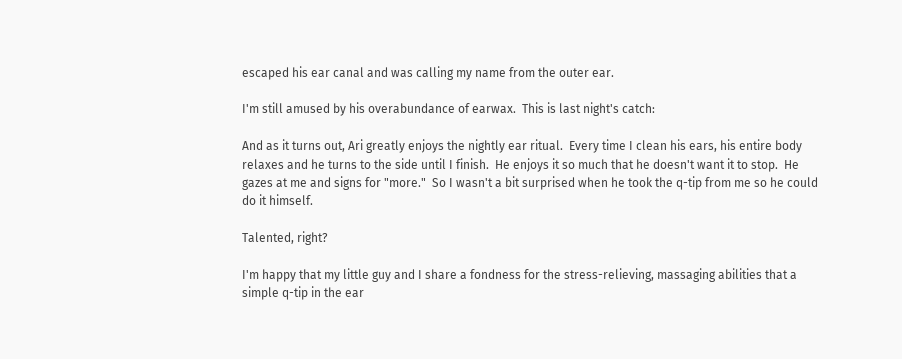escaped his ear canal and was calling my name from the outer ear.

I'm still amused by his overabundance of earwax.  This is last night's catch:

And as it turns out, Ari greatly enjoys the nightly ear ritual.  Every time I clean his ears, his entire body relaxes and he turns to the side until I finish.  He enjoys it so much that he doesn't want it to stop.  He gazes at me and signs for "more."  So I wasn't a bit surprised when he took the q-tip from me so he could do it himself.

Talented, right?

I'm happy that my little guy and I share a fondness for the stress-relieving, massaging abilities that a simple q-tip in the ear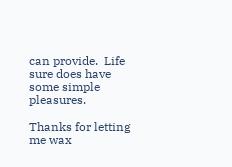can provide.  Life sure does have some simple pleasures.

Thanks for letting me wax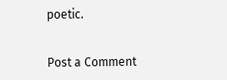poetic.


Post a Comment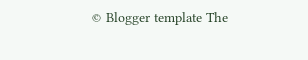© Blogger template The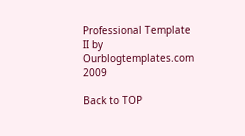Professional Template II by Ourblogtemplates.com 2009

Back to TOP